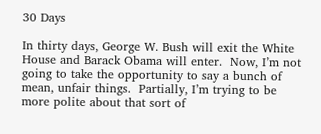30 Days

In thirty days, George W. Bush will exit the White House and Barack Obama will enter.  Now, I’m not going to take the opportunity to say a bunch of mean, unfair things.  Partially, I’m trying to be more polite about that sort of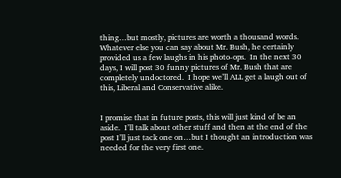thing…but mostly, pictures are worth a thousand words.  Whatever else you can say about Mr. Bush, he certainly provided us a few laughs in his photo-ops.  In the next 30 days, I will post 30 funny pictures of Mr. Bush that are completely undoctored.  I hope we’ll ALL get a laugh out of this, Liberal and Conservative alike.


I promise that in future posts, this will just kind of be an aside.  I’ll talk about other stuff and then at the end of the post I’ll just tack one on…but I thought an introduction was needed for the very first one.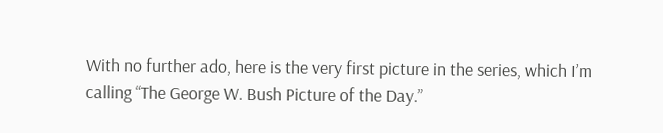With no further ado, here is the very first picture in the series, which I’m calling “The George W. Bush Picture of the Day.”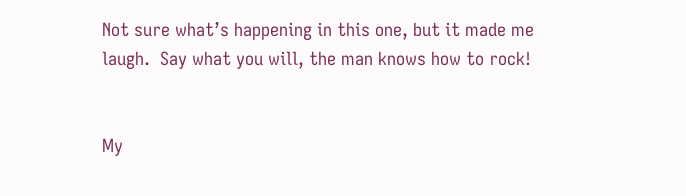Not sure what’s happening in this one, but it made me laugh.  Say what you will, the man knows how to rock!


My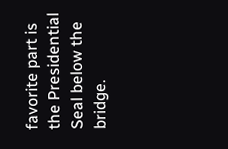favorite part is the Presidential Seal below the bridge.